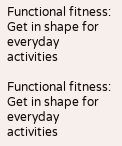Functional fitness: Get in shape for everyday activities

Functional fitness: Get in shape for everyday activities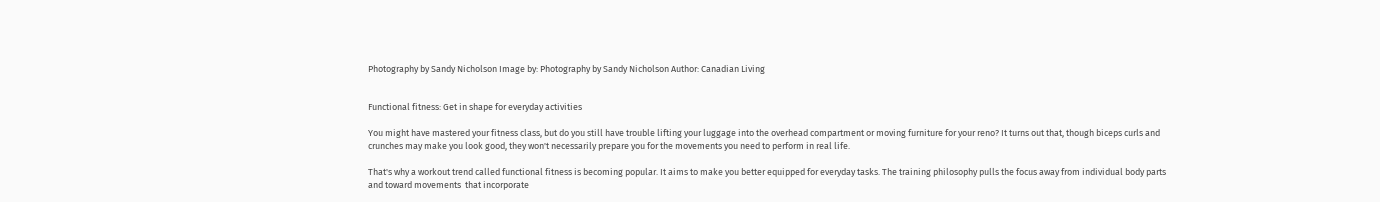Photography by Sandy Nicholson Image by: Photography by Sandy Nicholson Author: Canadian Living


Functional fitness: Get in shape for everyday activities

You might have mastered your fitness class, but do you still have trouble lifting your luggage into the overhead compartment or moving furniture for your reno? It turns out that, though biceps curls and crunches may make you look good, they won't necessarily prepare you for the movements you need to perform in real life.

That's why a workout trend called functional fitness is becoming popular. It aims to make you better equipped for everyday tasks. The training philosophy pulls the focus away from individual body parts and toward movements  that incorporate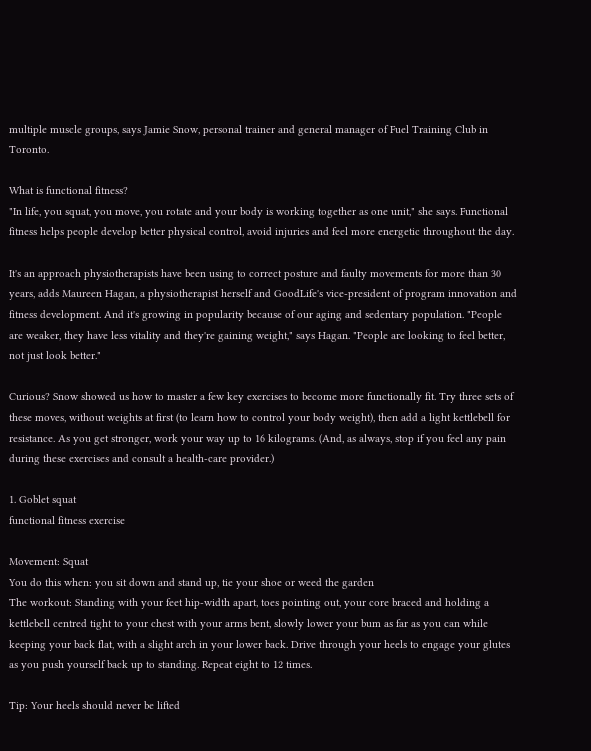multiple muscle groups, says Jamie Snow, personal trainer and general manager of Fuel Training Club in Toronto.

What is functional fitness?
"In life, you squat, you move, you rotate and your body is working together as one unit," she says. Functional fitness helps people develop better physical control, avoid injuries and feel more energetic throughout the day.

It's an approach physiotherapists have been using to correct posture and faulty movements for more than 30 years, adds Maureen Hagan, a physiotherapist herself and GoodLife's vice-president of program innovation and fitness development. And it's growing in popularity because of our aging and sedentary population. "People are weaker, they have less vitality and they're gaining weight," says Hagan. "People are looking to feel better, not just look better."

Curious? Snow showed us how to master a few key exercises to become more functionally fit. Try three sets of these moves, without weights at first (to learn how to control your body weight), then add a light kettlebell for resistance. As you get stronger, work your way up to 16 kilograms. (And, as always, stop if you feel any pain during these exercises and consult a health-care provider.)

1. Goblet squat
functional fitness exercise

Movement: Squat
You do this when: you sit down and stand up, tie your shoe or weed the garden
The workout: Standing with your feet hip-width apart, toes pointing out, your core braced and holding a kettlebell centred tight to your chest with your arms bent, slowly lower your bum as far as you can while keeping your back flat, with a slight arch in your lower back. Drive through your heels to engage your glutes as you push yourself back up to standing. Repeat eight to 12 times.

Tip: Your heels should never be lifted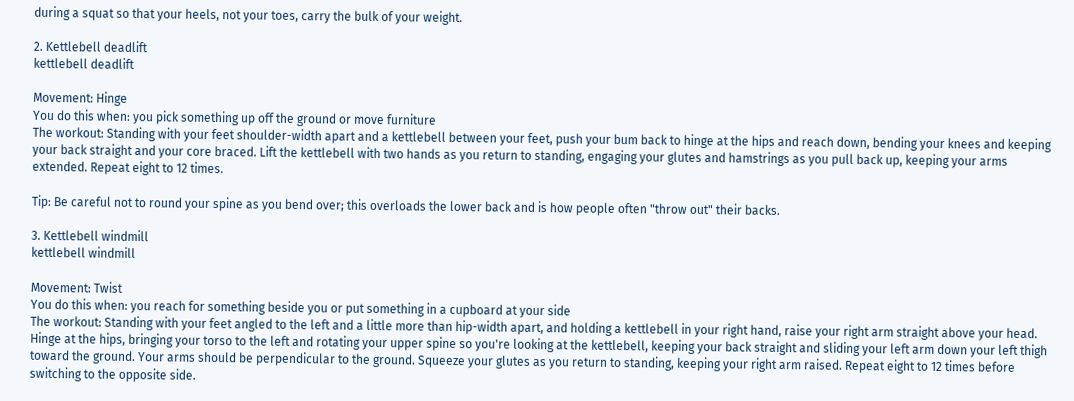during a squat so that your heels, not your toes, carry the bulk of your weight.

2. Kettlebell deadlift
kettlebell deadlift

Movement: Hinge
You do this when: you pick something up off the ground or move furniture
The workout: Standing with your feet shoulder-width apart and a kettlebell between your feet, push your bum back to hinge at the hips and reach down, bending your knees and keeping your back straight and your core braced. Lift the kettlebell with two hands as you return to standing, engaging your glutes and hamstrings as you pull back up, keeping your arms extended. Repeat eight to 12 times.

Tip: Be careful not to round your spine as you bend over; this overloads the lower back and is how people often "throw out" their backs.

3. Kettlebell windmill
kettlebell windmill

Movement: Twist
You do this when: you reach for something beside you or put something in a cupboard at your side
The workout: Standing with your feet angled to the left and a little more than hip-width apart, and holding a kettlebell in your right hand, raise your right arm straight above your head. Hinge at the hips, bringing your torso to the left and rotating your upper spine so you're looking at the kettlebell, keeping your back straight and sliding your left arm down your left thigh toward the ground. Your arms should be perpendicular to the ground. Squeeze your glutes as you return to standing, keeping your right arm raised. Repeat eight to 12 times before switching to the opposite side.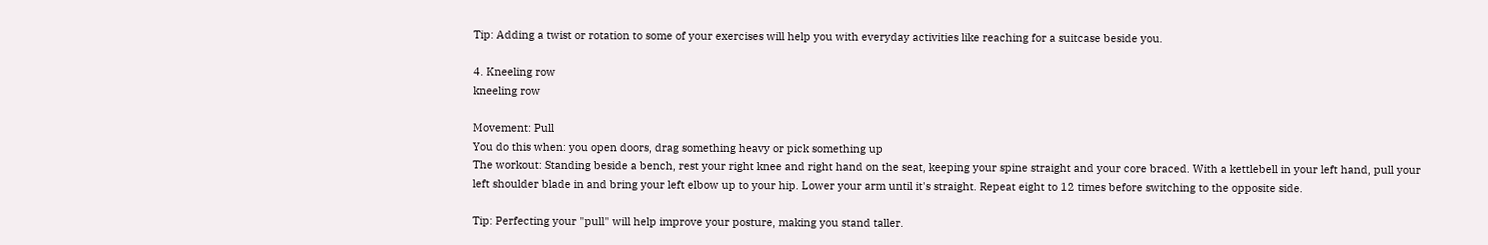Tip: Adding a twist or rotation to some of your exercises will help you with everyday activities like reaching for a suitcase beside you.

4. Kneeling row
kneeling row

Movement: Pull
You do this when: you open doors, drag something heavy or pick something up
The workout: Standing beside a bench, rest your right knee and right hand on the seat, keeping your spine straight and your core braced. With a kettlebell in your left hand, pull your left shoulder blade in and bring your left elbow up to your hip. Lower your arm until it's straight. Repeat eight to 12 times before switching to the opposite side.

Tip: Perfecting your "pull" will help improve your posture, making you stand taller.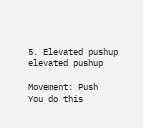5. Elevated pushup
elevated pushup

Movement: Push
You do this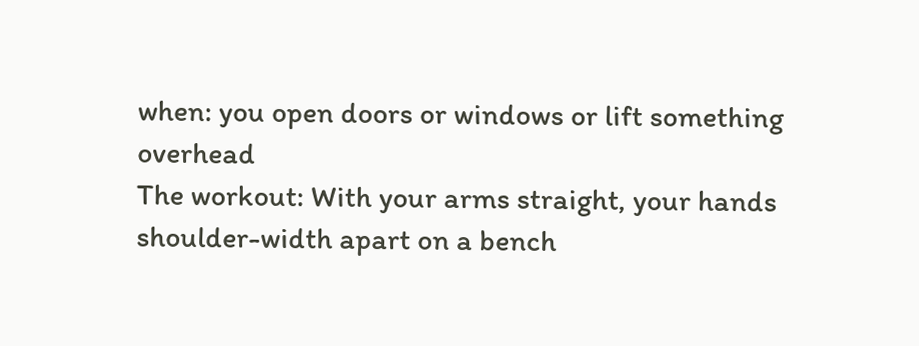when: you open doors or windows or lift something overhead
The workout: With your arms straight, your hands shoulder-width apart on a bench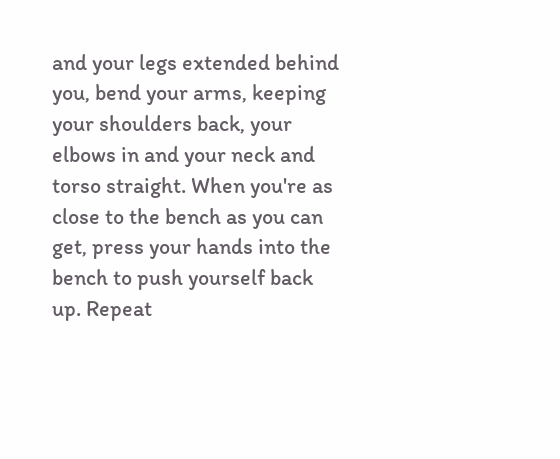and your legs extended behind you, bend your arms, keeping your shoulders back, your elbows in and your neck and torso straight. When you're as close to the bench as you can get, press your hands into the bench to push yourself back up. Repeat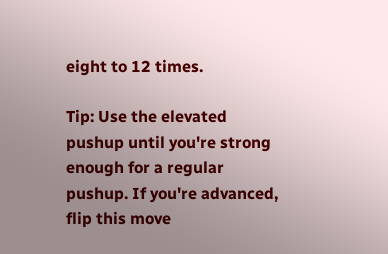eight to 12 times.

Tip: Use the elevated pushup until you're strong enough for a regular pushup. If you're advanced, flip this move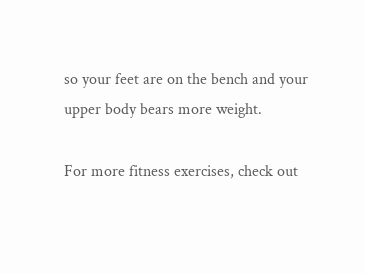so your feet are on the bench and your upper body bears more weight.

For more fitness exercises, check out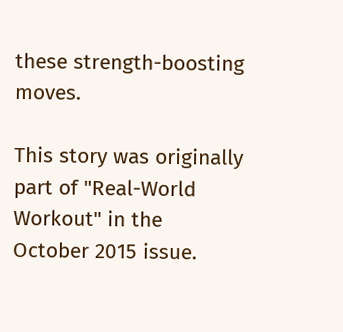these strength-boosting moves.

This story was originally part of "Real-World Workout" in the October 2015 issue.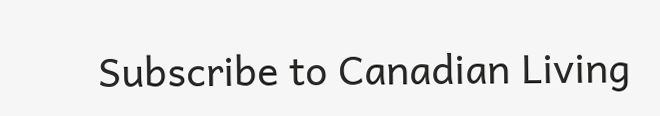Subscribe to Canadian Living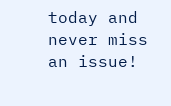today and never miss an issue!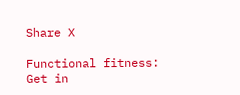Share X

Functional fitness: Get in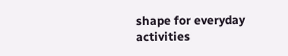shape for everyday activities